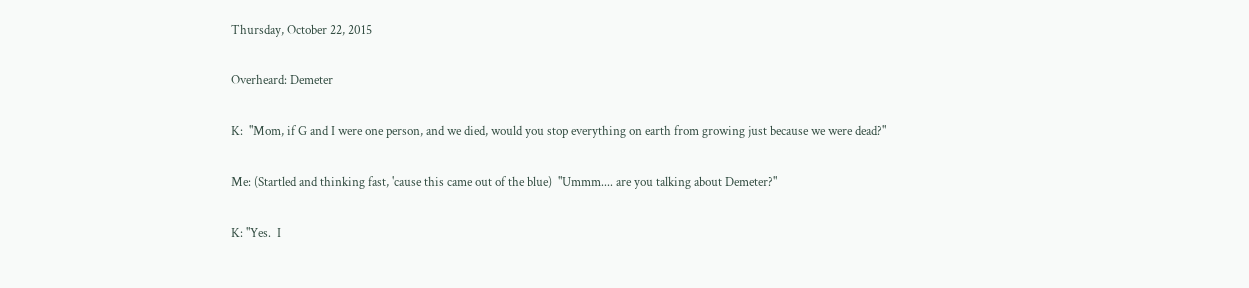Thursday, October 22, 2015

Overheard: Demeter

K:  "Mom, if G and I were one person, and we died, would you stop everything on earth from growing just because we were dead?"

Me: (Startled and thinking fast, 'cause this came out of the blue)  "Ummm.... are you talking about Demeter?"

K: "Yes.  I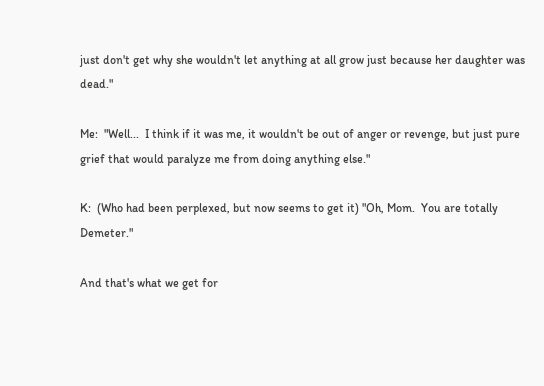just don't get why she wouldn't let anything at all grow just because her daughter was dead."

Me:  "Well...  I think if it was me, it wouldn't be out of anger or revenge, but just pure grief that would paralyze me from doing anything else."

K:  (Who had been perplexed, but now seems to get it) "Oh, Mom.  You are totally Demeter."

And that's what we get for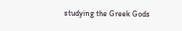studying the Greek Gods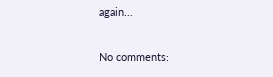again...

No comments: